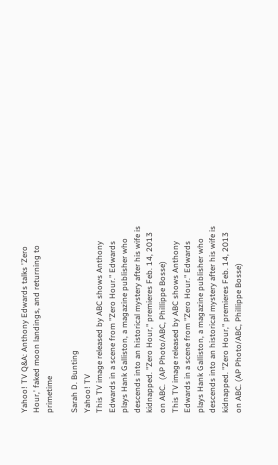Yahoo! TV Q&A: Anthony Edwards talks 'Zero Hour,' faked moon landings, and returning to primetime

Sarah D. Bunting
Yahoo! TV
This TV image released by ABC shows Anthony Edwards in a scene from "Zero Hour." Edwards plays Hank Galliston, a magazine publisher who descends into an historical mystery after his wife is kidnapped. "Zero Hour," premieres Feb. 14, 2013 on ABC.  (AP Photo/ABC, Phillippe Bosse)
This TV image released by ABC shows Anthony Edwards in a scene from "Zero Hour." Edwards plays Hank Galliston, a magazine publisher who descends into an historical mystery after his wife is kidnapped. "Zero Hour," premieres Feb. 14, 2013 on ABC. (AP Photo/ABC, Phillippe Bosse)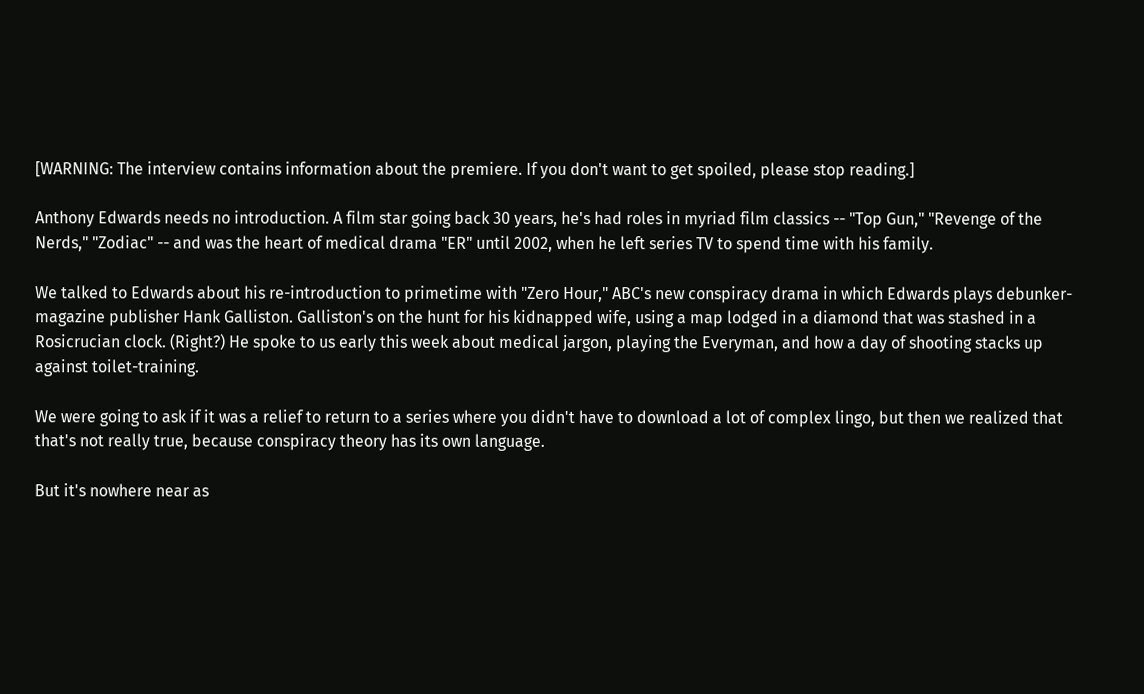[WARNING: The interview contains information about the premiere. If you don't want to get spoiled, please stop reading.]

Anthony Edwards needs no introduction. A film star going back 30 years, he's had roles in myriad film classics -- "Top Gun," "Revenge of the Nerds," "Zodiac" -- and was the heart of medical drama "ER" until 2002, when he left series TV to spend time with his family.

We talked to Edwards about his re-introduction to primetime with "Zero Hour," ABC's new conspiracy drama in which Edwards plays debunker-magazine publisher Hank Galliston. Galliston's on the hunt for his kidnapped wife, using a map lodged in a diamond that was stashed in a Rosicrucian clock. (Right?) He spoke to us early this week about medical jargon, playing the Everyman, and how a day of shooting stacks up against toilet-training.

We were going to ask if it was a relief to return to a series where you didn't have to download a lot of complex lingo, but then we realized that that's not really true, because conspiracy theory has its own language.

But it's nowhere near as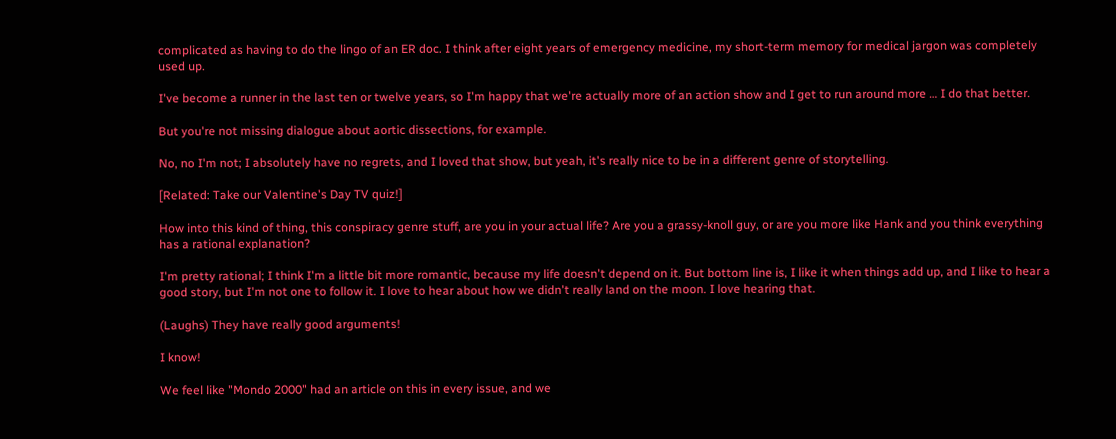complicated as having to do the lingo of an ER doc. I think after eight years of emergency medicine, my short-term memory for medical jargon was completely used up.

I've become a runner in the last ten or twelve years, so I'm happy that we're actually more of an action show and I get to run around more … I do that better.

But you're not missing dialogue about aortic dissections, for example.

No, no I'm not; I absolutely have no regrets, and I loved that show, but yeah, it's really nice to be in a different genre of storytelling.

[Related: Take our Valentine's Day TV quiz!]

How into this kind of thing, this conspiracy genre stuff, are you in your actual life? Are you a grassy-knoll guy, or are you more like Hank and you think everything has a rational explanation?

I'm pretty rational; I think I'm a little bit more romantic, because my life doesn't depend on it. But bottom line is, I like it when things add up, and I like to hear a good story, but I'm not one to follow it. I love to hear about how we didn't really land on the moon. I love hearing that.

(Laughs) They have really good arguments!

I know!

We feel like "Mondo 2000" had an article on this in every issue, and we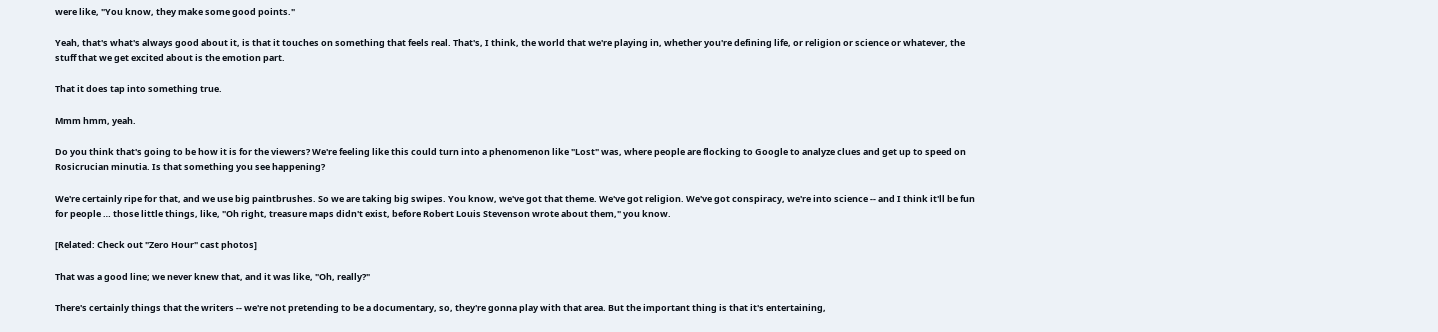were like, "You know, they make some good points."

Yeah, that's what's always good about it, is that it touches on something that feels real. That's, I think, the world that we're playing in, whether you're defining life, or religion or science or whatever, the stuff that we get excited about is the emotion part.

That it does tap into something true.

Mmm hmm, yeah.

Do you think that's going to be how it is for the viewers? We're feeling like this could turn into a phenomenon like "Lost" was, where people are flocking to Google to analyze clues and get up to speed on Rosicrucian minutia. Is that something you see happening?

We're certainly ripe for that, and we use big paintbrushes. So we are taking big swipes. You know, we've got that theme. We've got religion. We've got conspiracy, we're into science -- and I think it'll be fun for people … those little things, like, "Oh right, treasure maps didn't exist, before Robert Louis Stevenson wrote about them," you know.

[Related: Check out "Zero Hour" cast photos]

That was a good line; we never knew that, and it was like, "Oh, really?"

There's certainly things that the writers -- we're not pretending to be a documentary, so, they're gonna play with that area. But the important thing is that it's entertaining,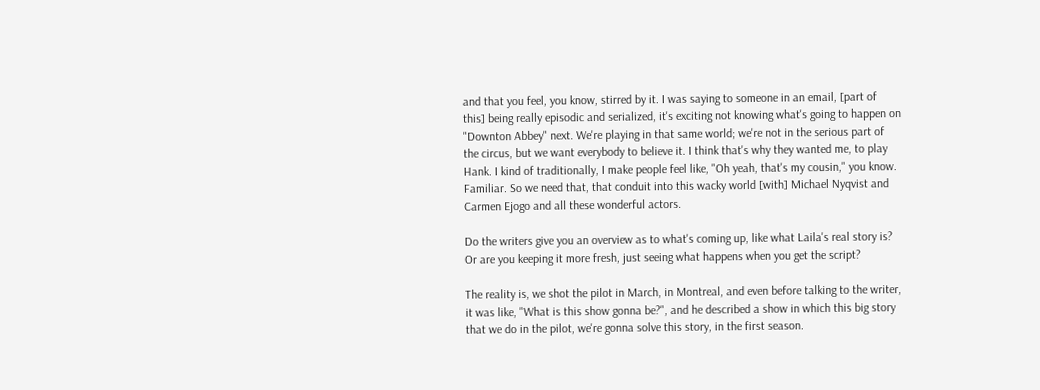and that you feel, you know, stirred by it. I was saying to someone in an email, [part of this] being really episodic and serialized, it's exciting not knowing what's going to happen on "Downton Abbey" next. We're playing in that same world; we're not in the serious part of the circus, but we want everybody to believe it. I think that's why they wanted me, to play Hank. I kind of traditionally, I make people feel like, "Oh yeah, that's my cousin," you know. Familiar. So we need that, that conduit into this wacky world [with] Michael Nyqvist and Carmen Ejogo and all these wonderful actors.

Do the writers give you an overview as to what's coming up, like what Laila's real story is? Or are you keeping it more fresh, just seeing what happens when you get the script?

The reality is, we shot the pilot in March, in Montreal, and even before talking to the writer, it was like, "What is this show gonna be?", and he described a show in which this big story that we do in the pilot, we're gonna solve this story, in the first season.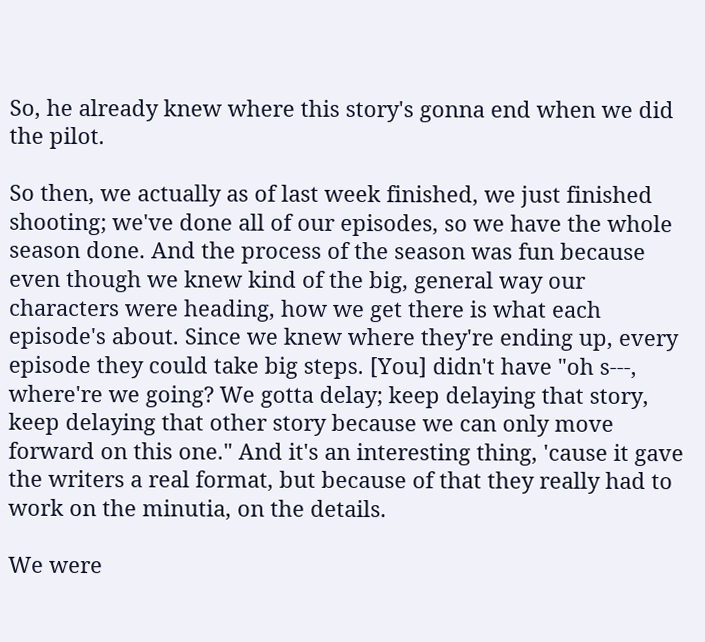So, he already knew where this story's gonna end when we did the pilot.

So then, we actually as of last week finished, we just finished shooting; we've done all of our episodes, so we have the whole season done. And the process of the season was fun because even though we knew kind of the big, general way our characters were heading, how we get there is what each episode's about. Since we knew where they're ending up, every episode they could take big steps. [You] didn't have "oh s---, where're we going? We gotta delay; keep delaying that story, keep delaying that other story because we can only move forward on this one." And it's an interesting thing, 'cause it gave the writers a real format, but because of that they really had to work on the minutia, on the details.

We were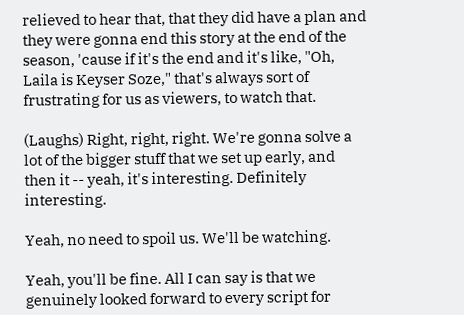relieved to hear that, that they did have a plan and they were gonna end this story at the end of the season, 'cause if it's the end and it's like, "Oh, Laila is Keyser Soze," that's always sort of frustrating for us as viewers, to watch that.

(Laughs) Right, right, right. We're gonna solve a lot of the bigger stuff that we set up early, and then it -- yeah, it's interesting. Definitely interesting.

Yeah, no need to spoil us. We'll be watching.

Yeah, you'll be fine. All I can say is that we genuinely looked forward to every script for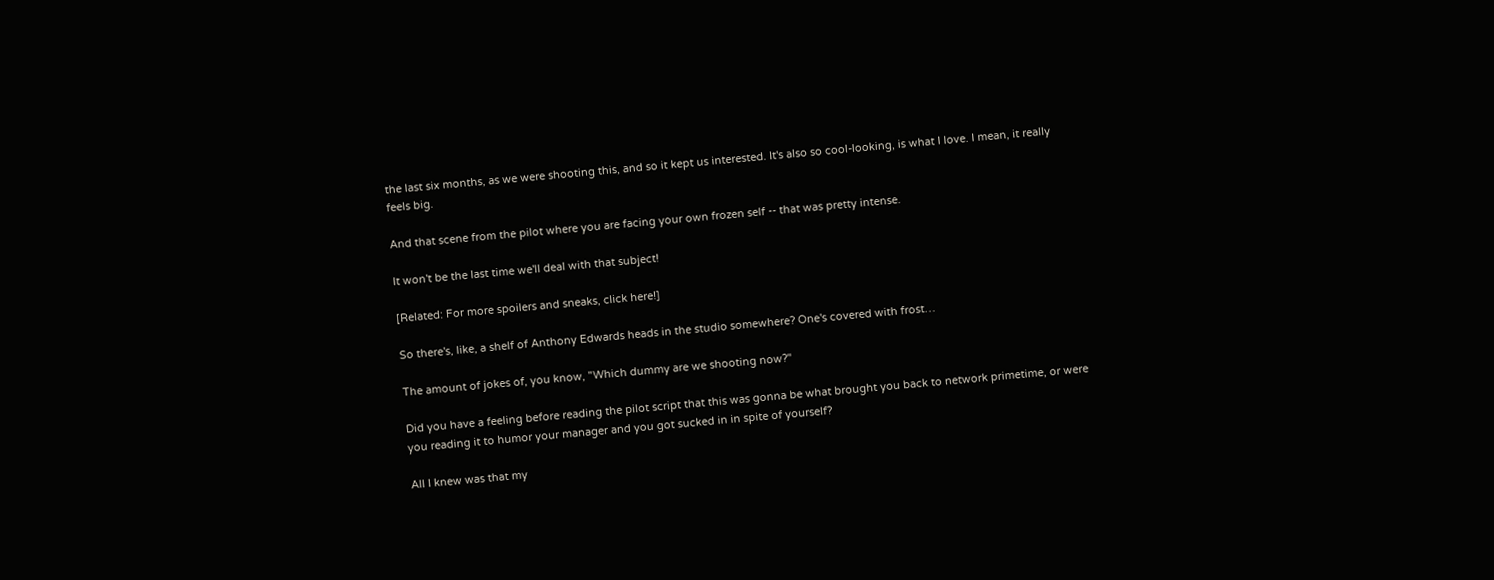the last six months, as we were shooting this, and so it kept us interested. It's also so cool-looking, is what I love. I mean, it really feels big.

And that scene from the pilot where you are facing your own frozen self -- that was pretty intense.

It won't be the last time we'll deal with that subject!

[Related: For more spoilers and sneaks, click here!]

So there's, like, a shelf of Anthony Edwards heads in the studio somewhere? One's covered with frost…

The amount of jokes of, you know, "Which dummy are we shooting now?"

Did you have a feeling before reading the pilot script that this was gonna be what brought you back to network primetime, or were you reading it to humor your manager and you got sucked in in spite of yourself?

All I knew was that my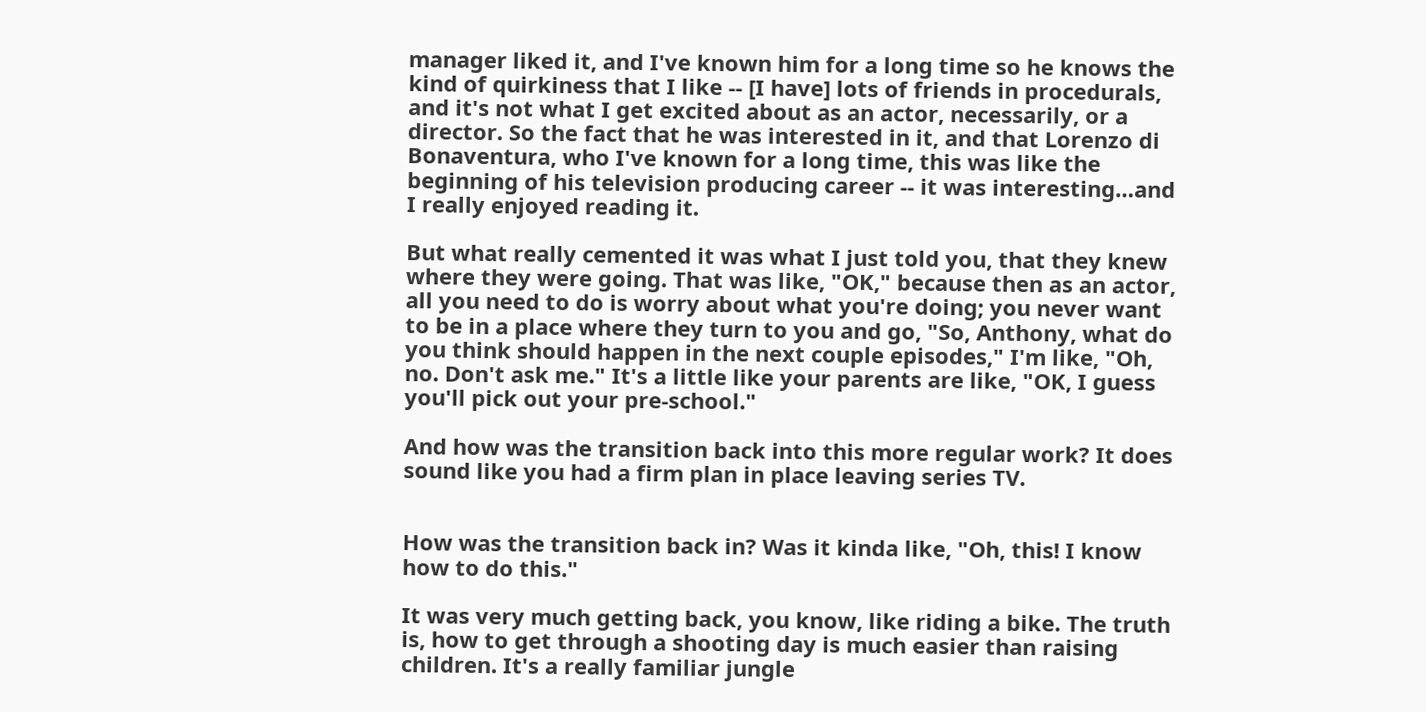manager liked it, and I've known him for a long time so he knows the kind of quirkiness that I like -- [I have] lots of friends in procedurals, and it's not what I get excited about as an actor, necessarily, or a director. So the fact that he was interested in it, and that Lorenzo di Bonaventura, who I've known for a long time, this was like the beginning of his television producing career -- it was interesting…and I really enjoyed reading it.

But what really cemented it was what I just told you, that they knew where they were going. That was like, "OK," because then as an actor, all you need to do is worry about what you're doing; you never want to be in a place where they turn to you and go, "So, Anthony, what do you think should happen in the next couple episodes," I'm like, "Oh, no. Don't ask me." It's a little like your parents are like, "OK, I guess you'll pick out your pre-school."

And how was the transition back into this more regular work? It does sound like you had a firm plan in place leaving series TV.


How was the transition back in? Was it kinda like, "Oh, this! I know how to do this."

It was very much getting back, you know, like riding a bike. The truth is, how to get through a shooting day is much easier than raising children. It's a really familiar jungle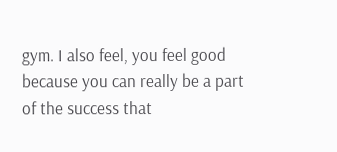gym. I also feel, you feel good because you can really be a part of the success that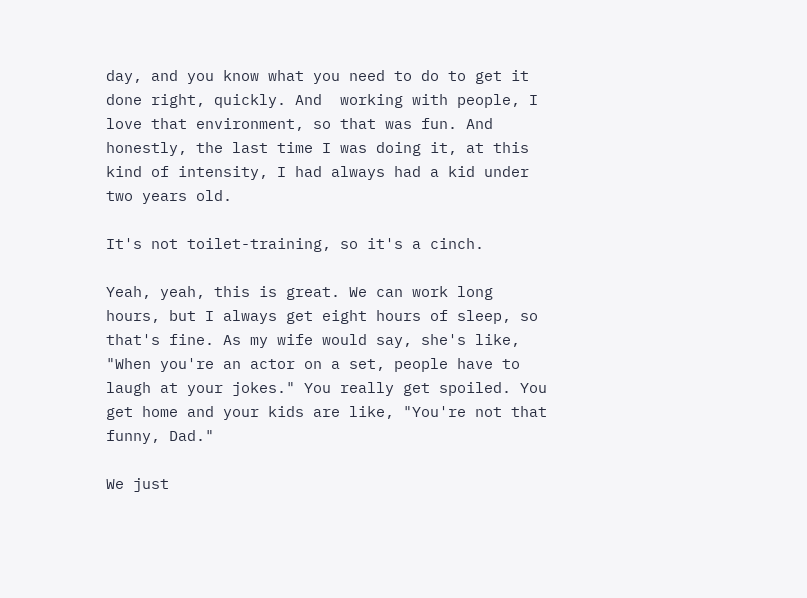day, and you know what you need to do to get it done right, quickly. And  working with people, I love that environment, so that was fun. And honestly, the last time I was doing it, at this kind of intensity, I had always had a kid under two years old.

It's not toilet-training, so it's a cinch.

Yeah, yeah, this is great. We can work long hours, but I always get eight hours of sleep, so that's fine. As my wife would say, she's like, "When you're an actor on a set, people have to laugh at your jokes." You really get spoiled. You get home and your kids are like, "You're not that funny, Dad."

We just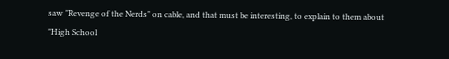saw "Revenge of the Nerds" on cable, and that must be interesting, to explain to them about "High School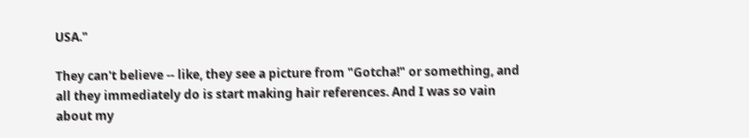USA."

They can't believe -- like, they see a picture from "Gotcha!" or something, and all they immediately do is start making hair references. And I was so vain about my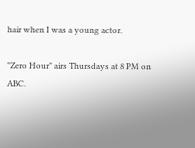hair when I was a young actor.

"Zero Hour" airs Thursdays at 8 PM on ABC.